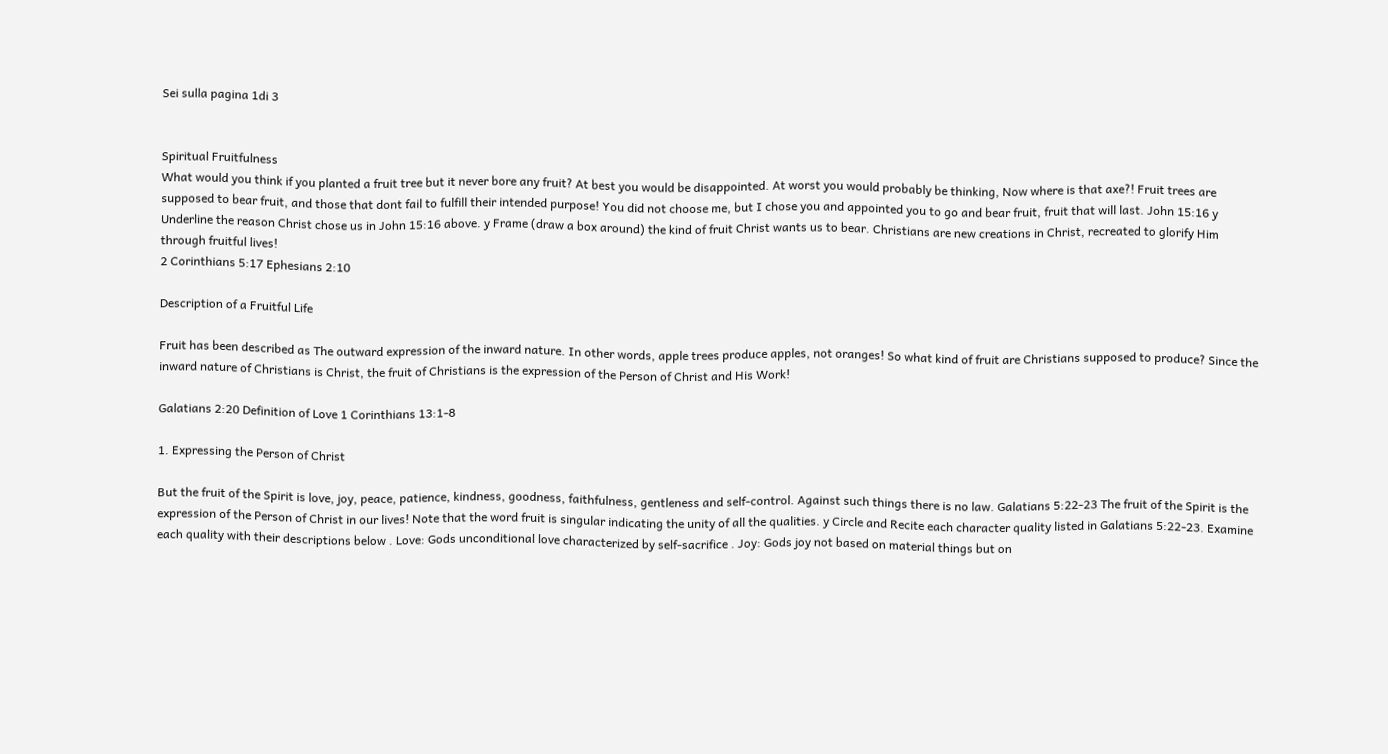Sei sulla pagina 1di 3


Spiritual Fruitfulness
What would you think if you planted a fruit tree but it never bore any fruit? At best you would be disappointed. At worst you would probably be thinking, Now where is that axe?! Fruit trees are supposed to bear fruit, and those that dont fail to fulfill their intended purpose! You did not choose me, but I chose you and appointed you to go and bear fruit, fruit that will last. John 15:16 y Underline the reason Christ chose us in John 15:16 above. y Frame (draw a box around) the kind of fruit Christ wants us to bear. Christians are new creations in Christ, recreated to glorify Him through fruitful lives!
2 Corinthians 5:17 Ephesians 2:10

Description of a Fruitful Life

Fruit has been described as The outward expression of the inward nature. In other words, apple trees produce apples, not oranges! So what kind of fruit are Christians supposed to produce? Since the inward nature of Christians is Christ, the fruit of Christians is the expression of the Person of Christ and His Work!

Galatians 2:20 Definition of Love 1 Corinthians 13:1-8

1. Expressing the Person of Christ

But the fruit of the Spirit is love, joy, peace, patience, kindness, goodness, faithfulness, gentleness and self-control. Against such things there is no law. Galatians 5:22-23 The fruit of the Spirit is the expression of the Person of Christ in our lives! Note that the word fruit is singular indicating the unity of all the qualities. y Circle and Recite each character quality listed in Galatians 5:22-23. Examine each quality with their descriptions below . Love: Gods unconditional love characterized by self-sacrifice . Joy: Gods joy not based on material things but on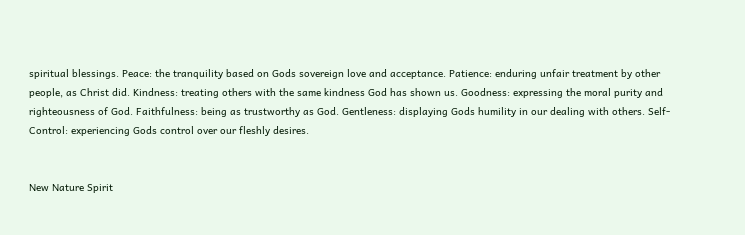spiritual blessings. Peace: the tranquility based on Gods sovereign love and acceptance. Patience: enduring unfair treatment by other people, as Christ did. Kindness: treating others with the same kindness God has shown us. Goodness: expressing the moral purity and righteousness of God. Faithfulness: being as trustworthy as God. Gentleness: displaying Gods humility in our dealing with others. Self-Control: experiencing Gods control over our fleshly desires.


New Nature Spirit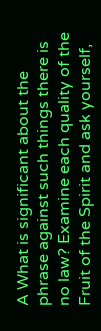A What is significant about the phrase against such things there is no law? Examine each quality of the Fruit of the Spirit and ask yourself,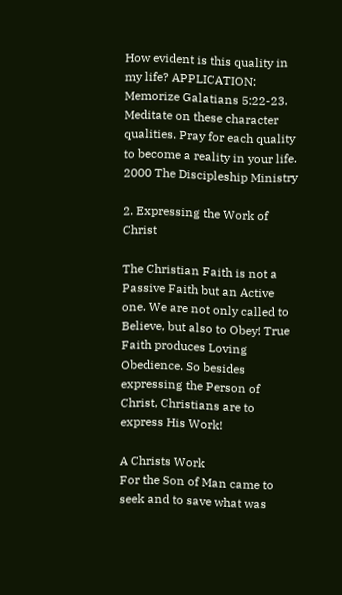How evident is this quality in my life? APPLICATION: Memorize Galatians 5:22-23. Meditate on these character qualities. Pray for each quality to become a reality in your life.
2000 The Discipleship Ministry

2. Expressing the Work of Christ

The Christian Faith is not a Passive Faith but an Active one. We are not only called to Believe, but also to Obey! True Faith produces Loving Obedience. So besides expressing the Person of Christ, Christians are to express His Work!

A Christs Work
For the Son of Man came to seek and to save what was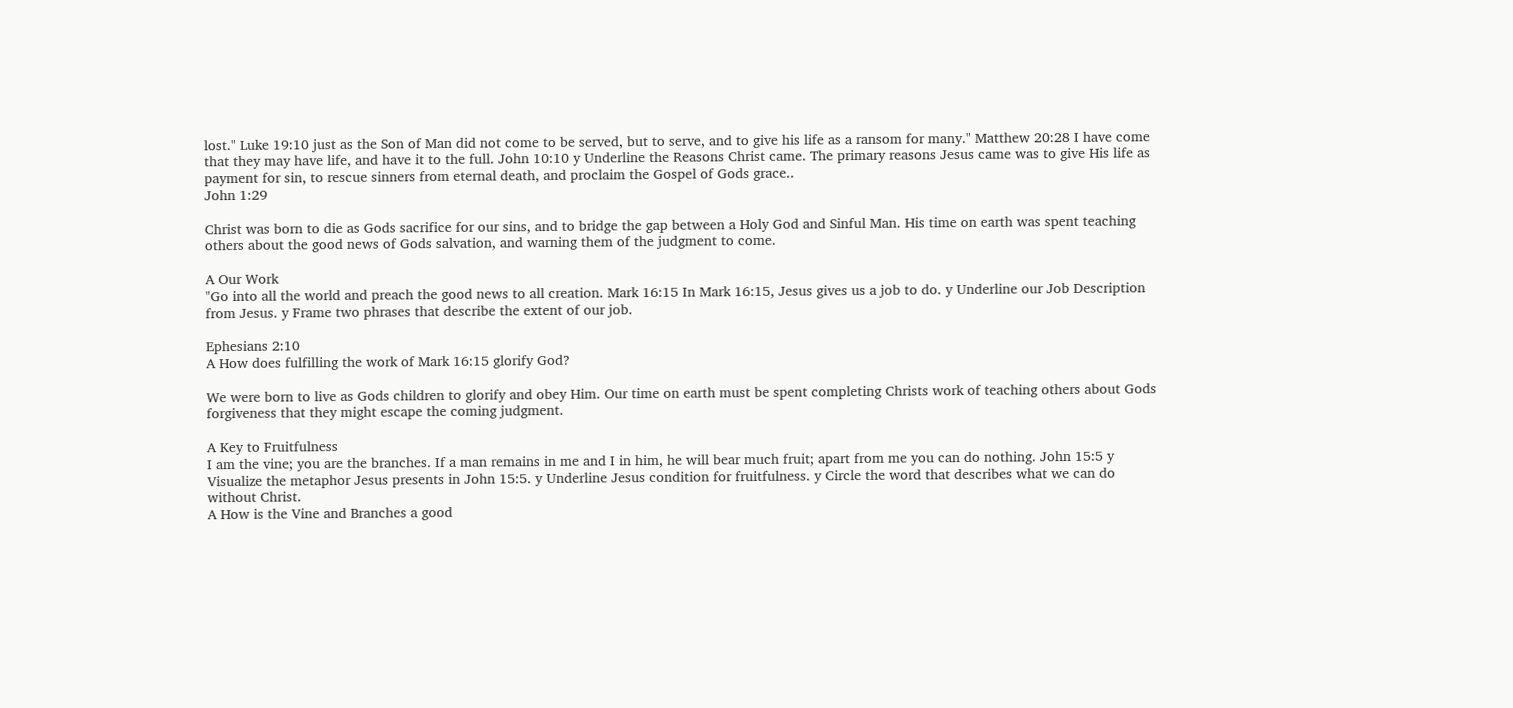lost." Luke 19:10 just as the Son of Man did not come to be served, but to serve, and to give his life as a ransom for many." Matthew 20:28 I have come that they may have life, and have it to the full. John 10:10 y Underline the Reasons Christ came. The primary reasons Jesus came was to give His life as payment for sin, to rescue sinners from eternal death, and proclaim the Gospel of Gods grace..
John 1:29

Christ was born to die as Gods sacrifice for our sins, and to bridge the gap between a Holy God and Sinful Man. His time on earth was spent teaching others about the good news of Gods salvation, and warning them of the judgment to come.

A Our Work
"Go into all the world and preach the good news to all creation. Mark 16:15 In Mark 16:15, Jesus gives us a job to do. y Underline our Job Description from Jesus. y Frame two phrases that describe the extent of our job.

Ephesians 2:10
A How does fulfilling the work of Mark 16:15 glorify God?

We were born to live as Gods children to glorify and obey Him. Our time on earth must be spent completing Christs work of teaching others about Gods forgiveness that they might escape the coming judgment.

A Key to Fruitfulness
I am the vine; you are the branches. If a man remains in me and I in him, he will bear much fruit; apart from me you can do nothing. John 15:5 y Visualize the metaphor Jesus presents in John 15:5. y Underline Jesus condition for fruitfulness. y Circle the word that describes what we can do without Christ.
A How is the Vine and Branches a good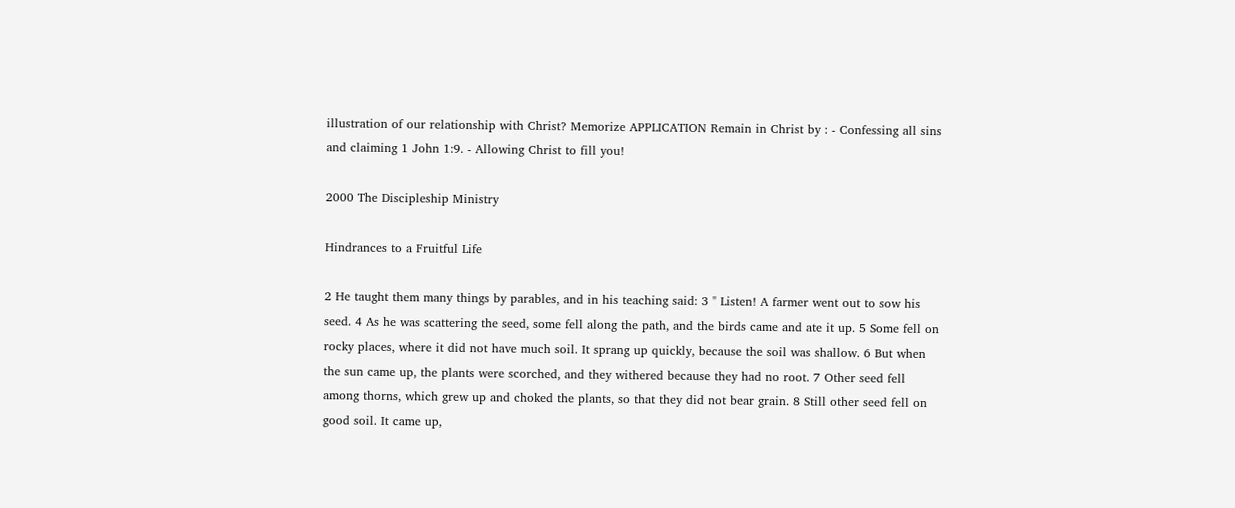illustration of our relationship with Christ? Memorize APPLICATION Remain in Christ by : - Confessing all sins and claiming 1 John 1:9. - Allowing Christ to fill you!

2000 The Discipleship Ministry

Hindrances to a Fruitful Life

2 He taught them many things by parables, and in his teaching said: 3 " Listen! A farmer went out to sow his seed. 4 As he was scattering the seed, some fell along the path, and the birds came and ate it up. 5 Some fell on rocky places, where it did not have much soil. It sprang up quickly, because the soil was shallow. 6 But when the sun came up, the plants were scorched, and they withered because they had no root. 7 Other seed fell among thorns, which grew up and choked the plants, so that they did not bear grain. 8 Still other seed fell on good soil. It came up,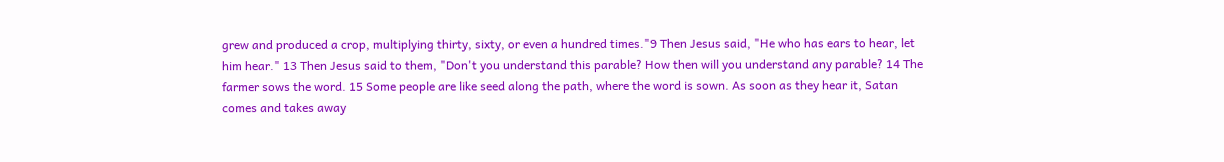grew and produced a crop, multiplying thirty, sixty, or even a hundred times."9 Then Jesus said, "He who has ears to hear, let him hear." 13 Then Jesus said to them, "Don't you understand this parable? How then will you understand any parable? 14 The farmer sows the word. 15 Some people are like seed along the path, where the word is sown. As soon as they hear it, Satan comes and takes away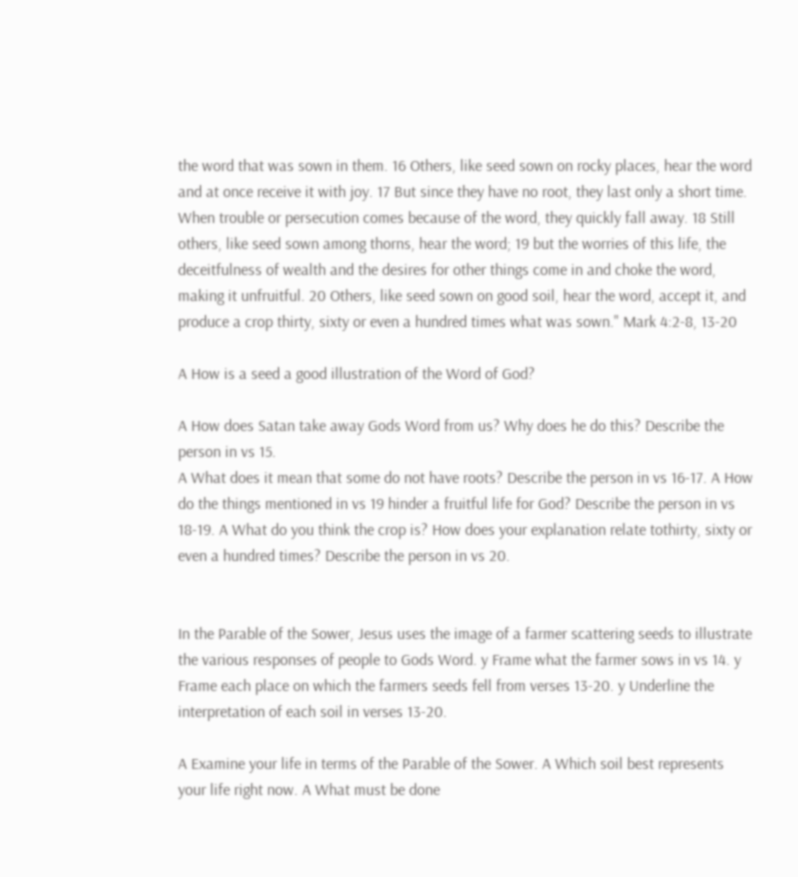the word that was sown in them. 16 Others, like seed sown on rocky places, hear the word and at once receive it with joy. 17 But since they have no root, they last only a short time. When trouble or persecution comes because of the word, they quickly fall away. 18 Still others, like seed sown among thorns, hear the word; 19 but the worries of this life, the deceitfulness of wealth and the desires for other things come in and choke the word, making it unfruitful. 20 Others, like seed sown on good soil, hear the word, accept it, and produce a crop thirty, sixty or even a hundred times what was sown." Mark 4:2-8, 13-20

A How is a seed a good illustration of the Word of God?

A How does Satan take away Gods Word from us? Why does he do this? Describe the person in vs 15.
A What does it mean that some do not have roots? Describe the person in vs 16-17. A How do the things mentioned in vs 19 hinder a fruitful life for God? Describe the person in vs 18-19. A What do you think the crop is? How does your explanation relate tothirty, sixty or even a hundred times? Describe the person in vs 20.


In the Parable of the Sower, Jesus uses the image of a farmer scattering seeds to illustrate the various responses of people to Gods Word. y Frame what the farmer sows in vs 14. y Frame each place on which the farmers seeds fell from verses 13-20. y Underline the interpretation of each soil in verses 13-20.

A Examine your life in terms of the Parable of the Sower. A Which soil best represents your life right now. A What must be done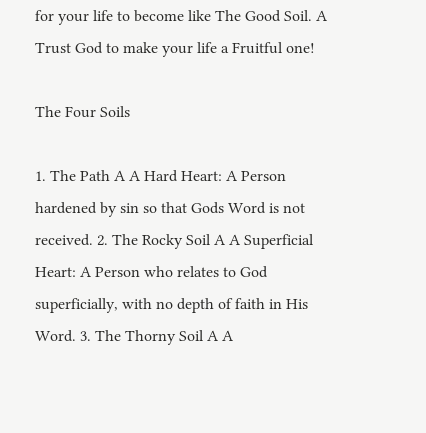for your life to become like The Good Soil. A Trust God to make your life a Fruitful one!

The Four Soils

1. The Path A A Hard Heart: A Person hardened by sin so that Gods Word is not received. 2. The Rocky Soil A A Superficial Heart: A Person who relates to God superficially, with no depth of faith in His Word. 3. The Thorny Soil A A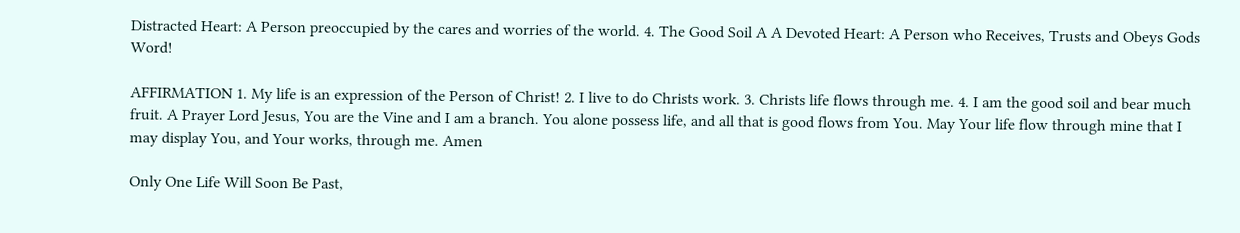Distracted Heart: A Person preoccupied by the cares and worries of the world. 4. The Good Soil A A Devoted Heart: A Person who Receives, Trusts and Obeys Gods Word!

AFFIRMATION 1. My life is an expression of the Person of Christ! 2. I live to do Christs work. 3. Christs life flows through me. 4. I am the good soil and bear much fruit. A Prayer Lord Jesus, You are the Vine and I am a branch. You alone possess life, and all that is good flows from You. May Your life flow through mine that I may display You, and Your works, through me. Amen

Only One Life Will Soon Be Past,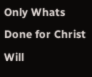Only Whats Done for Christ Will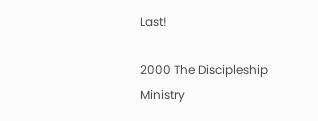Last!

2000 The Discipleship Ministry